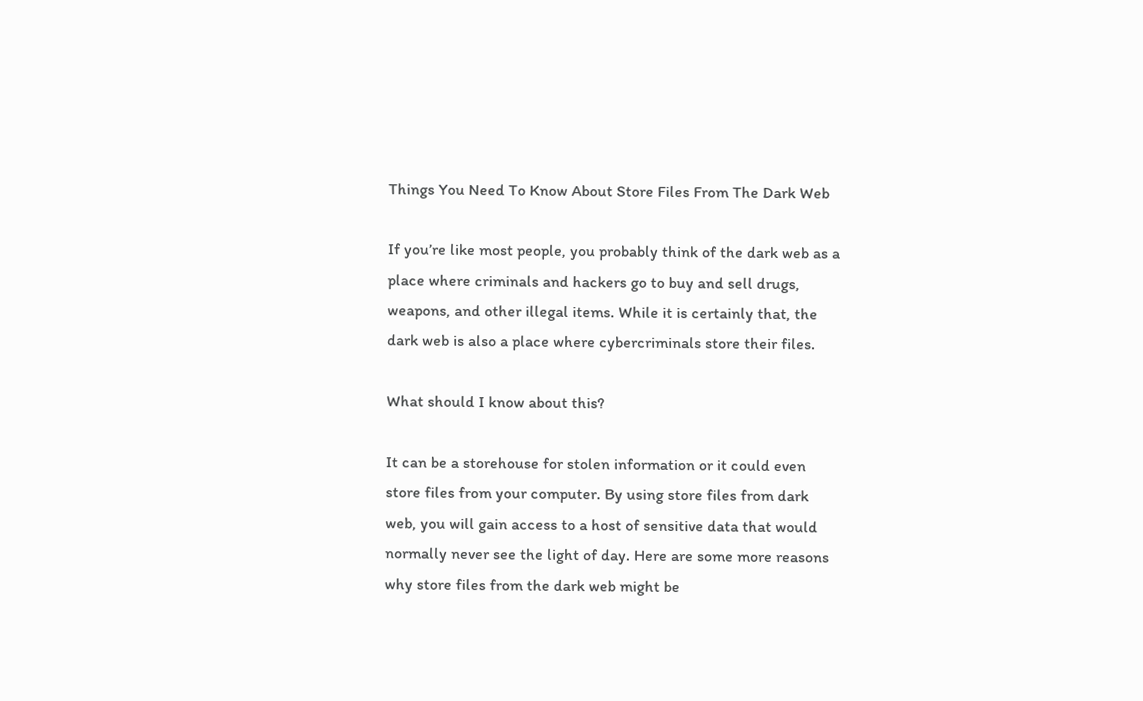Things You Need To Know About Store Files From The Dark Web

If you’re like most people, you probably think of the dark web as a place where criminals and hackers go to buy and sell drugs, weapons, and other illegal items. While it is certainly that, the dark web is also a place where cybercriminals store their files.

What should I know about this?

It can be a storehouse for stolen information or it could even store files from your computer. By using store files from dark web, you will gain access to a host of sensitive data that would normally never see the light of day. Here are some more reasons why store files from the dark web might be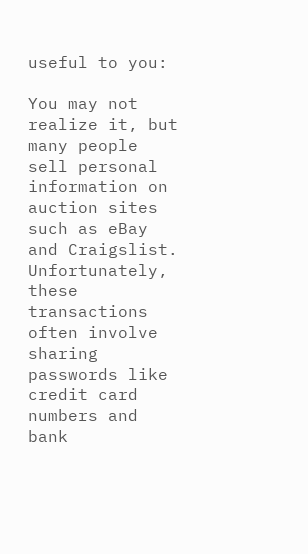useful to you:

You may not realize it, but many people sell personal information on auction sites such as eBay and Craigslist. Unfortunately, these transactions often involve sharing passwords like credit card numbers and bank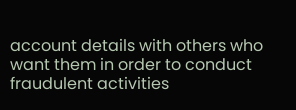account details with others who want them in order to conduct fraudulent activities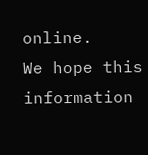online.
We hope this information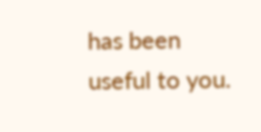has been useful to you.